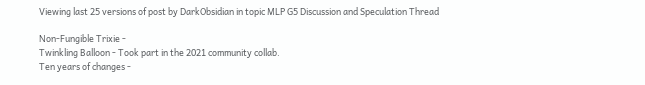Viewing last 25 versions of post by DarkObsidian in topic MLP G5 Discussion and Speculation Thread

Non-Fungible Trixie -
Twinkling Balloon - Took part in the 2021 community collab.
Ten years of changes -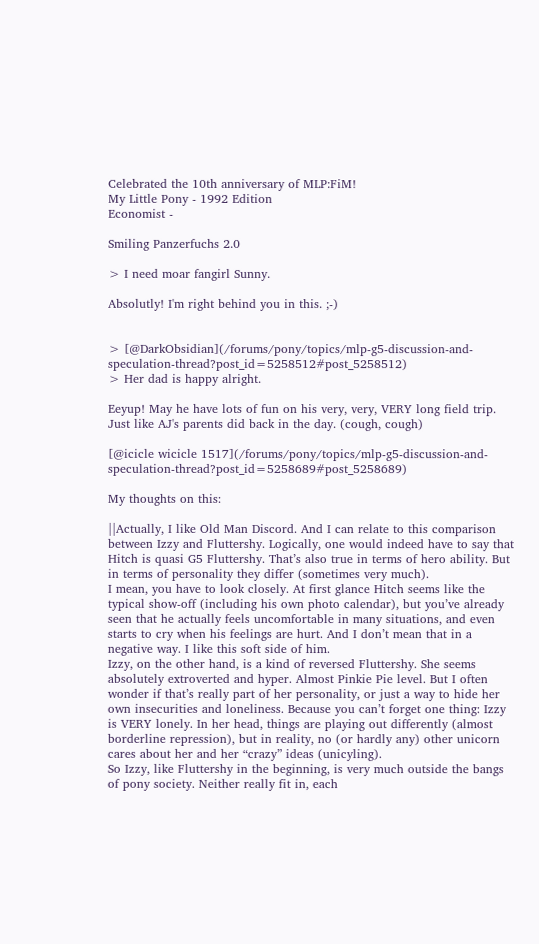Celebrated the 10th anniversary of MLP:FiM!
My Little Pony - 1992 Edition
Economist -

Smiling Panzerfuchs 2.0

> I need moar fangirl Sunny.

Absolutly! I'm right behind you in this. ;-)


> [@DarkObsidian](/forums/pony/topics/mlp-g5-discussion-and-speculation-thread?post_id=5258512#post_5258512)
> Her dad is happy alright.

Eeyup! May he have lots of fun on his very, very, VERY long field trip. Just like AJ's parents did back in the day. (cough, cough)

[@icicle wicicle 1517](/forums/pony/topics/mlp-g5-discussion-and-speculation-thread?post_id=5258689#post_5258689)

My thoughts on this:

||Actually, I like Old Man Discord. And I can relate to this comparison between Izzy and Fluttershy. Logically, one would indeed have to say that Hitch is quasi G5 Fluttershy. That’s also true in terms of hero ability. But in terms of personality they differ (sometimes very much).
I mean, you have to look closely. At first glance Hitch seems like the typical show-off (including his own photo calendar), but you’ve already seen that he actually feels uncomfortable in many situations, and even starts to cry when his feelings are hurt. And I don’t mean that in a negative way. I like this soft side of him.
Izzy, on the other hand, is a kind of reversed Fluttershy. She seems absolutely extroverted and hyper. Almost Pinkie Pie level. But I often wonder if that’s really part of her personality, or just a way to hide her own insecurities and loneliness. Because you can’t forget one thing: Izzy is VERY lonely. In her head, things are playing out differently (almost borderline repression), but in reality, no (or hardly any) other unicorn cares about her and her “crazy” ideas (unicyling).
So Izzy, like Fluttershy in the beginning, is very much outside the bangs of pony society. Neither really fit in, each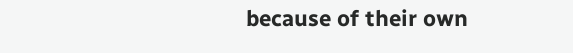because of their own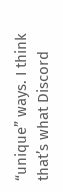“unique” ways. I think that’s what Discord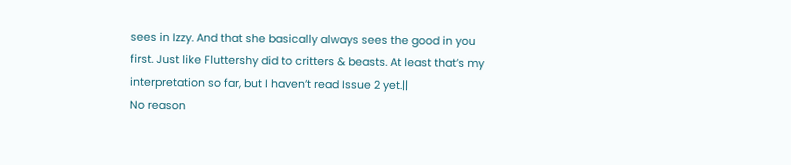sees in Izzy. And that she basically always sees the good in you first. Just like Fluttershy did to critters & beasts. At least that’s my interpretation so far, but I haven’t read Issue 2 yet.||
No reason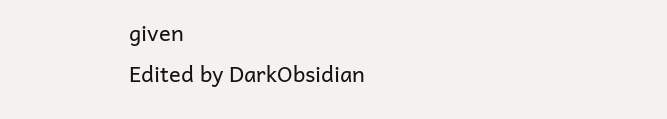given
Edited by DarkObsidian